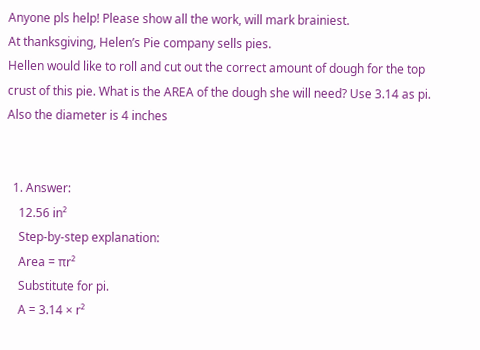Anyone pls help! Please show all the work, will mark brainiest.
At thanksgiving, Helen’s Pie company sells pies.
Hellen would like to roll and cut out the correct amount of dough for the top crust of this pie. What is the AREA of the dough she will need? Use 3.14 as pi.
Also the diameter is 4 inches


  1. Answer:
    12.56 in²
    Step-by-step explanation:
    Area = πr²
    Substitute for pi.
    A = 3.14 × r²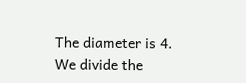The diameter is 4. We divide the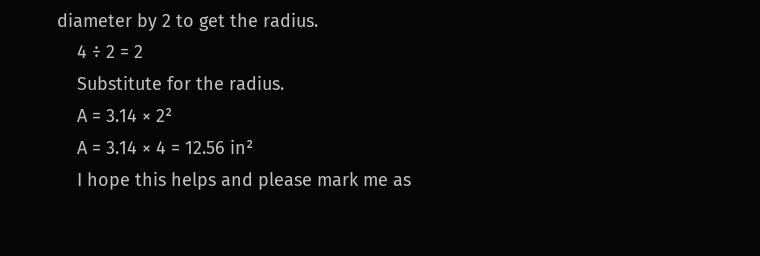diameter by 2 to get the radius.
    4 ÷ 2 = 2
    Substitute for the radius.
    A = 3.14 × 2²
    A = 3.14 × 4 = 12.56 in²
    I hope this helps and please mark me as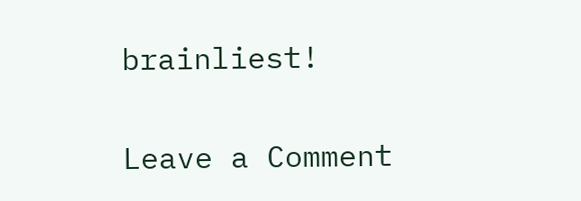brainliest!


Leave a Comment